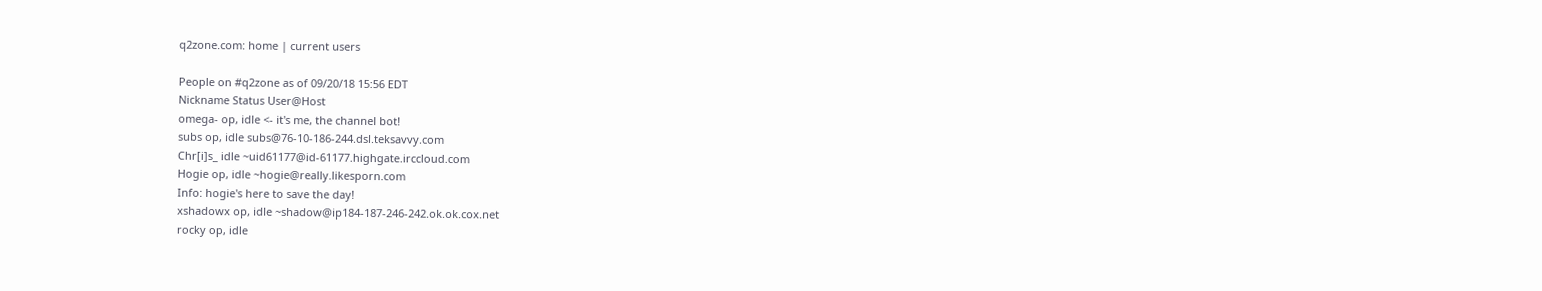q2zone.com: home | current users

People on #q2zone as of 09/20/18 15:56 EDT
Nickname Status User@Host
omega- op, idle <- it's me, the channel bot!
subs op, idle subs@76-10-186-244.dsl.teksavvy.com
Chr[i]s_ idle ~uid61177@id-61177.highgate.irccloud.com
Hogie op, idle ~hogie@really.likesporn.com
Info: hogie's here to save the day!
xshadowx op, idle ~shadow@ip184-187-246-242.ok.ok.cox.net
rocky op, idle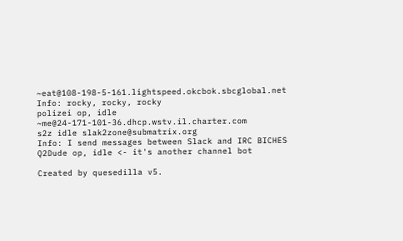~eat@108-198-5-161.lightspeed.okcbok.sbcglobal.net
Info: rocky, rocky, rocky
polizei op, idle ~me@24-171-101-36.dhcp.wstv.il.charter.com
s2z idle slak2zone@submatrix.org
Info: I send messages between Slack and IRC BICHES
Q2Dude op, idle <- it's another channel bot

Created by quesedilla v5.